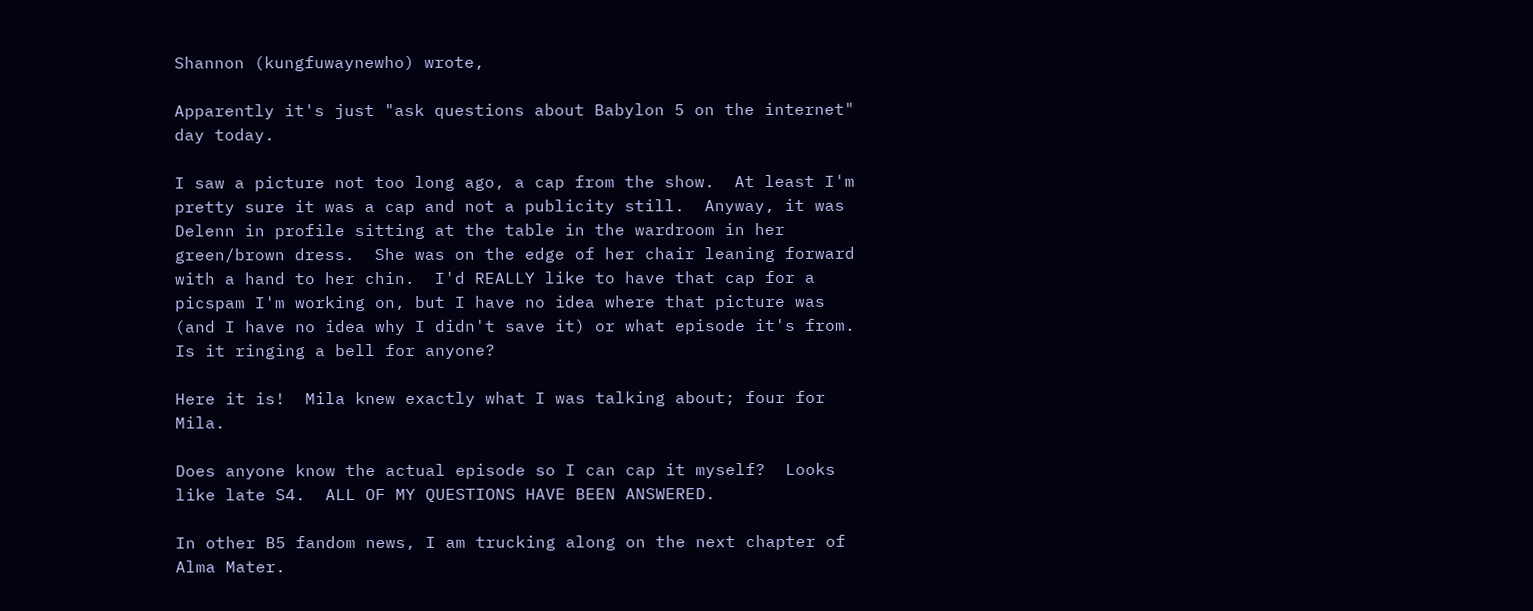Shannon (kungfuwaynewho) wrote,

Apparently it's just "ask questions about Babylon 5 on the internet" day today.

I saw a picture not too long ago, a cap from the show.  At least I'm pretty sure it was a cap and not a publicity still.  Anyway, it was Delenn in profile sitting at the table in the wardroom in her green/brown dress.  She was on the edge of her chair leaning forward with a hand to her chin.  I'd REALLY like to have that cap for a picspam I'm working on, but I have no idea where that picture was (and I have no idea why I didn't save it) or what episode it's from.  Is it ringing a bell for anyone?

Here it is!  Mila knew exactly what I was talking about; four for Mila.

Does anyone know the actual episode so I can cap it myself?  Looks like late S4.  ALL OF MY QUESTIONS HAVE BEEN ANSWERED.

In other B5 fandom news, I am trucking along on the next chapter of Alma Mater.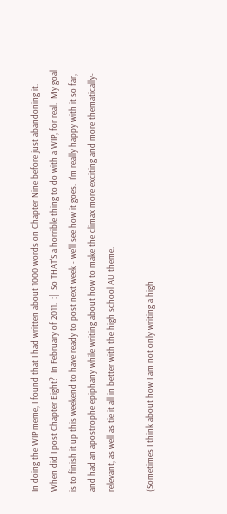In doing the WIP meme, I found that I had written about 1000 words on Chapter Nine before just abandoning it.  When did I post Chapter Eight?  In February of 2011.  :|  So THAT'S a horrible thing to do with a WIP, for real.  My goal is to finish it up this weekend to have ready to post next week - we'll see how it goes.  I'm really happy with it so far, and had an apostrophe epiphany while writing about how to make the climax more exciting and more thematically-relevant, as well as tie it all in better with the high school AU theme.

(Sometimes I think about how I am not only writing a high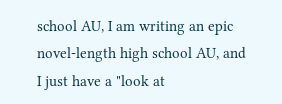school AU, I am writing an epic novel-length high school AU, and I just have a "look at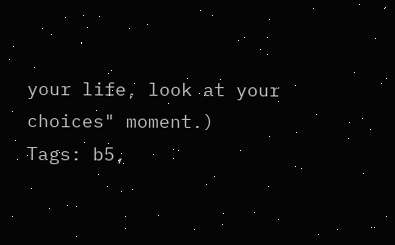your life, look at your choices" moment.)
Tags: b5,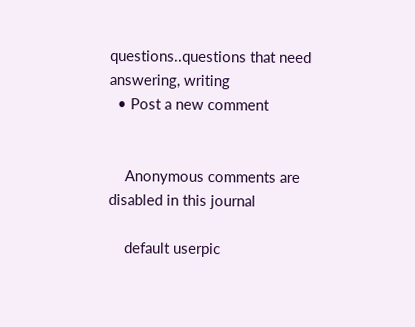questions..questions that need answering, writing
  • Post a new comment


    Anonymous comments are disabled in this journal

    default userpic